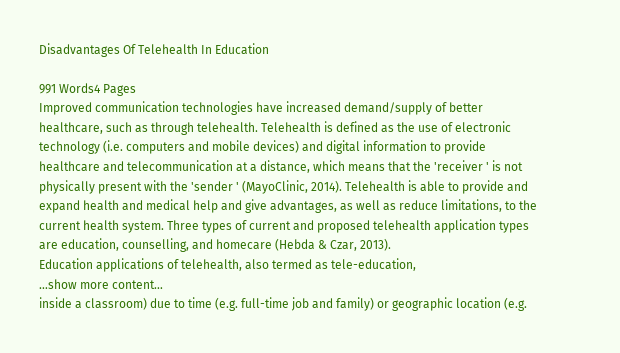Disadvantages Of Telehealth In Education

991 Words4 Pages
Improved communication technologies have increased demand/supply of better healthcare, such as through telehealth. Telehealth is defined as the use of electronic technology (i.e. computers and mobile devices) and digital information to provide healthcare and telecommunication at a distance, which means that the 'receiver ' is not physically present with the 'sender ' (MayoClinic, 2014). Telehealth is able to provide and expand health and medical help and give advantages, as well as reduce limitations, to the current health system. Three types of current and proposed telehealth application types are education, counselling, and homecare (Hebda & Czar, 2013).
Education applications of telehealth, also termed as tele-education,
…show more content…
inside a classroom) due to time (e.g. full-time job and family) or geographic location (e.g.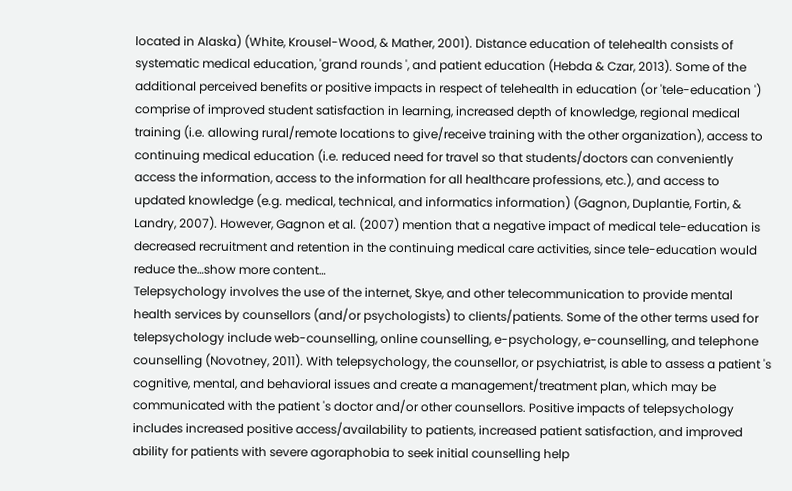located in Alaska) (White, Krousel-Wood, & Mather, 2001). Distance education of telehealth consists of systematic medical education, 'grand rounds ', and patient education (Hebda & Czar, 2013). Some of the additional perceived benefits or positive impacts in respect of telehealth in education (or 'tele-education ') comprise of improved student satisfaction in learning, increased depth of knowledge, regional medical training (i.e. allowing rural/remote locations to give/receive training with the other organization), access to continuing medical education (i.e. reduced need for travel so that students/doctors can conveniently access the information, access to the information for all healthcare professions, etc.), and access to updated knowledge (e.g. medical, technical, and informatics information) (Gagnon, Duplantie, Fortin, & Landry, 2007). However, Gagnon et al. (2007) mention that a negative impact of medical tele-education is decreased recruitment and retention in the continuing medical care activities, since tele-education would reduce the…show more content…
Telepsychology involves the use of the internet, Skye, and other telecommunication to provide mental health services by counsellors (and/or psychologists) to clients/patients. Some of the other terms used for telepsychology include web-counselling, online counselling, e-psychology, e-counselling, and telephone counselling (Novotney, 2011). With telepsychology, the counsellor, or psychiatrist, is able to assess a patient 's cognitive, mental, and behavioral issues and create a management/treatment plan, which may be communicated with the patient 's doctor and/or other counsellors. Positive impacts of telepsychology includes increased positive access/availability to patients, increased patient satisfaction, and improved ability for patients with severe agoraphobia to seek initial counselling help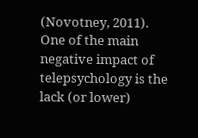(Novotney, 2011). One of the main negative impact of telepsychology is the lack (or lower)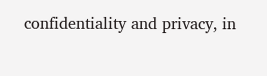confidentiality and privacy, in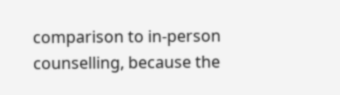comparison to in-person counselling, because the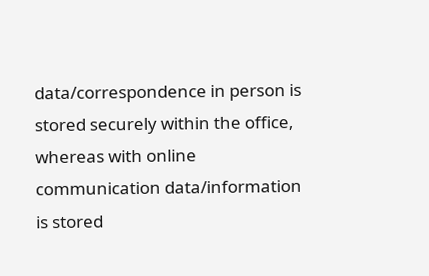data/correspondence in person is stored securely within the office, whereas with online communication data/information is stored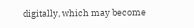digitally, which may become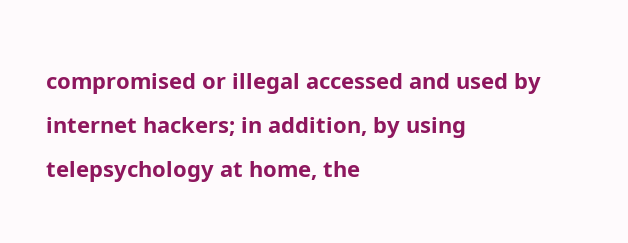compromised or illegal accessed and used by internet hackers; in addition, by using telepsychology at home, the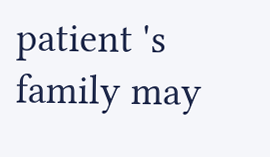patient 's family may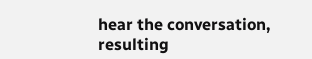hear the conversation, resulting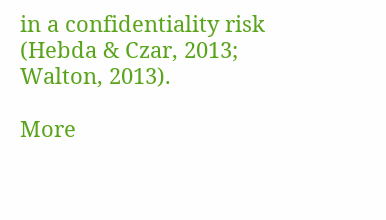in a confidentiality risk (Hebda & Czar, 2013; Walton, 2013).

More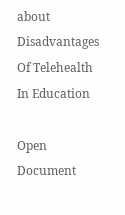about Disadvantages Of Telehealth In Education

Open Document